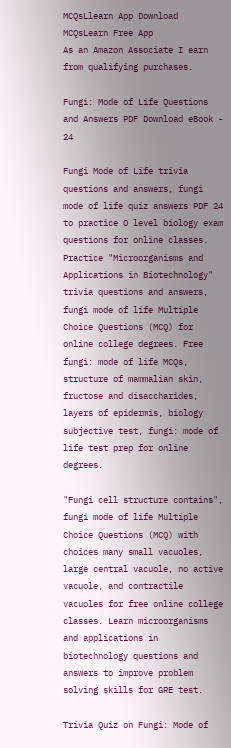MCQsLlearn App Download MCQsLearn Free App
As an Amazon Associate I earn from qualifying purchases.

Fungi: Mode of Life Questions and Answers PDF Download eBook - 24

Fungi Mode of Life trivia questions and answers, fungi mode of life quiz answers PDF 24 to practice O level biology exam questions for online classes. Practice "Microorganisms and Applications in Biotechnology" trivia questions and answers, fungi mode of life Multiple Choice Questions (MCQ) for online college degrees. Free fungi: mode of life MCQs, structure of mammalian skin, fructose and disaccharides, layers of epidermis, biology subjective test, fungi: mode of life test prep for online degrees.

"Fungi cell structure contains", fungi mode of life Multiple Choice Questions (MCQ) with choices many small vacuoles, large central vacuole, no active vacuole, and contractile vacuoles for free online college classes. Learn microorganisms and applications in biotechnology questions and answers to improve problem solving skills for GRE test.

Trivia Quiz on Fungi: Mode of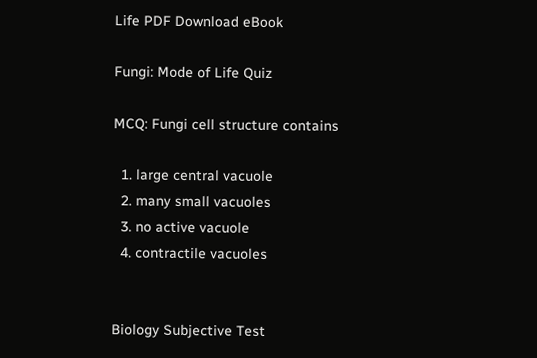Life PDF Download eBook

Fungi: Mode of Life Quiz

MCQ: Fungi cell structure contains

  1. large central vacuole
  2. many small vacuoles
  3. no active vacuole
  4. contractile vacuoles


Biology Subjective Test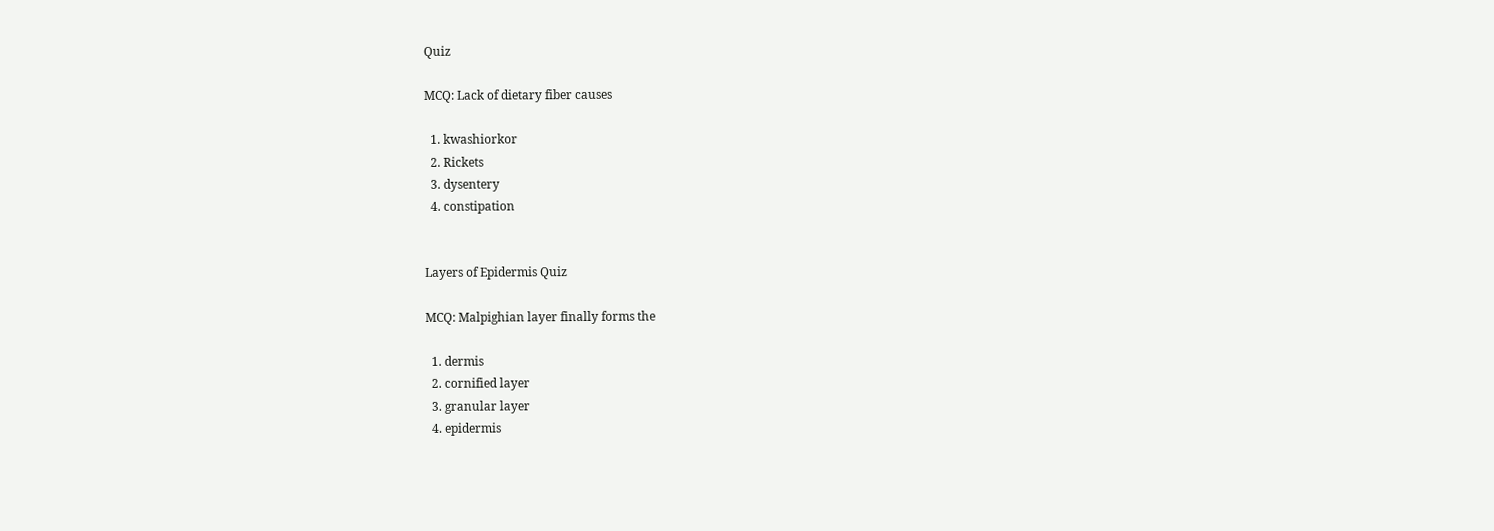Quiz

MCQ: Lack of dietary fiber causes

  1. kwashiorkor
  2. Rickets
  3. dysentery
  4. constipation


Layers of Epidermis Quiz

MCQ: Malpighian layer finally forms the

  1. dermis
  2. cornified layer
  3. granular layer
  4. epidermis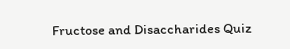Fructose and Disaccharides Quiz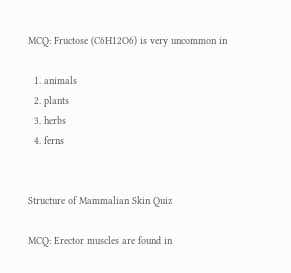MCQ: Fructose (C6H12O6) is very uncommon in

  1. animals
  2. plants
  3. herbs
  4. ferns


Structure of Mammalian Skin Quiz

MCQ: Erector muscles are found in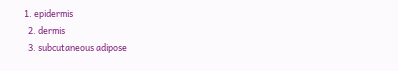1. epidermis
  2. dermis
  3. subcutaneous adipose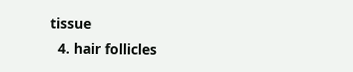tissue
  4. hair follicles